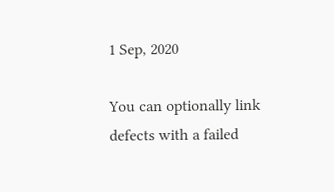1 Sep, 2020

You can optionally link defects with a failed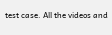test case. All the videos and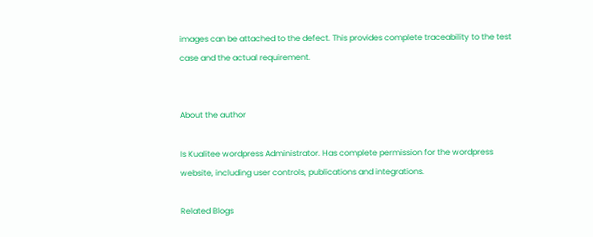images can be attached to the defect. This provides complete traceability to the test case and the actual requirement.


About the author

Is Kualitee wordpress Administrator. Has complete permission for the wordpress website, including user controls, publications and integrations.

Related Blogs